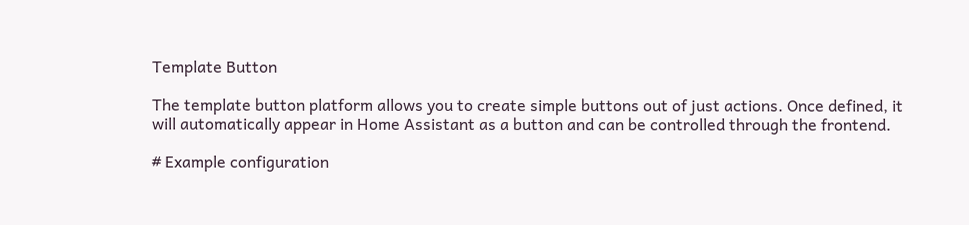Template Button

The template button platform allows you to create simple buttons out of just actions. Once defined, it will automatically appear in Home Assistant as a button and can be controlled through the frontend.

# Example configuration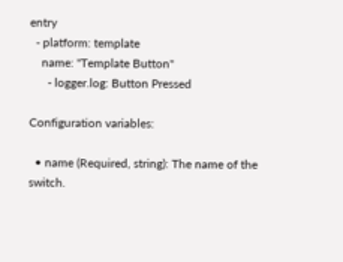entry
  - platform: template
    name: "Template Button"
      - logger.log: Button Pressed

Configuration variables:

  • name (Required, string): The name of the switch.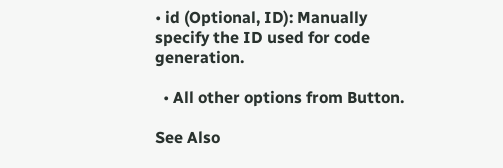• id (Optional, ID): Manually specify the ID used for code generation.

  • All other options from Button.

See Also